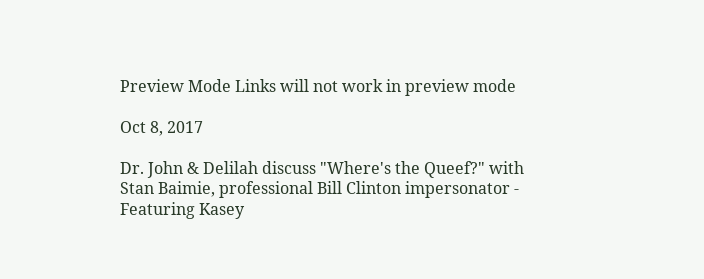Preview Mode Links will not work in preview mode

Oct 8, 2017

Dr. John & Delilah discuss "Where's the Queef?" with Stan Baimie, professional Bill Clinton impersonator - Featuring Kasey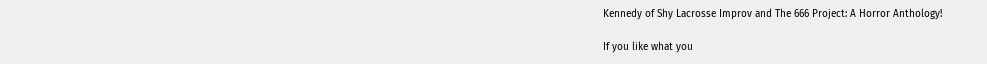Kennedy of Shy Lacrosse Improv and The 666 Project: A Horror Anthology!

If you like what you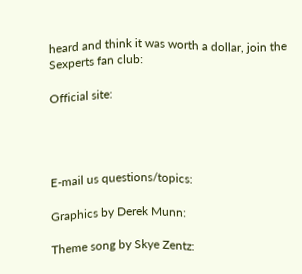heard and think it was worth a dollar, join the Sexperts fan club:

Official site:




E-mail us questions/topics:

Graphics by Derek Munn:

Theme song by Skye Zentz: